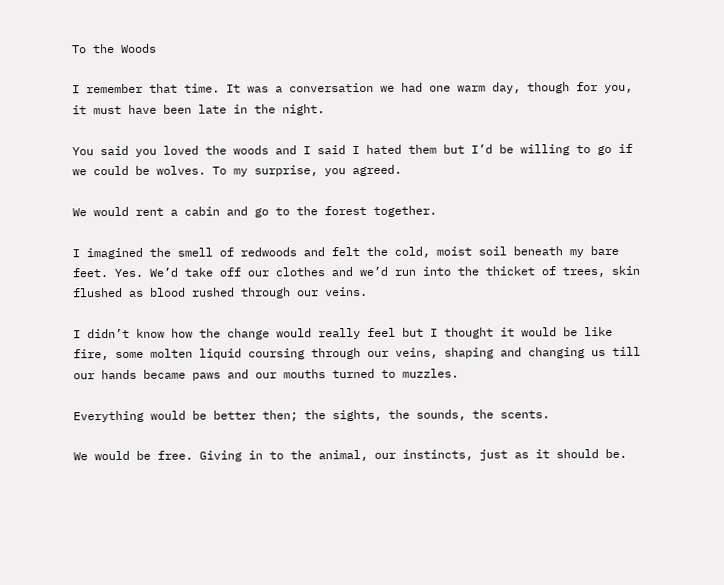To the Woods

I remember that time. It was a conversation we had one warm day, though for you, it must have been late in the night.

You said you loved the woods and I said I hated them but I’d be willing to go if we could be wolves. To my surprise, you agreed.

We would rent a cabin and go to the forest together.

I imagined the smell of redwoods and felt the cold, moist soil beneath my bare feet. Yes. We’d take off our clothes and we’d run into the thicket of trees, skin flushed as blood rushed through our veins.

I didn’t know how the change would really feel but I thought it would be like fire, some molten liquid coursing through our veins, shaping and changing us till our hands became paws and our mouths turned to muzzles.

Everything would be better then; the sights, the sounds, the scents.

We would be free. Giving in to the animal, our instincts, just as it should be.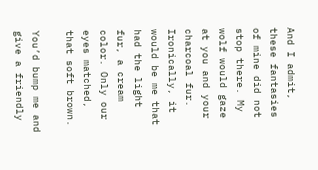And I admit, these fantasies of mine did not stop there. My wolf would gaze at you and your charcoal fur. Ironically, it would be me that had the light fur, a cream color. Only our eyes matched, that soft brown.

You’d bump me and give a friendly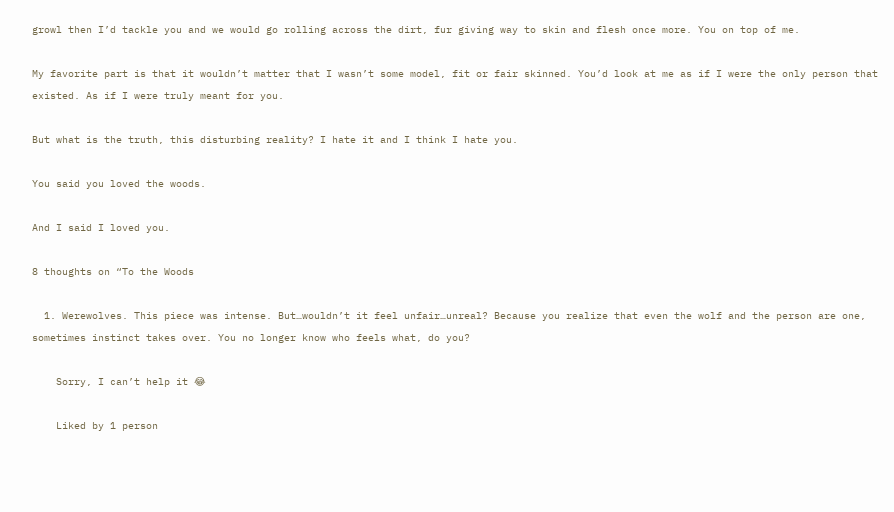growl then I’d tackle you and we would go rolling across the dirt, fur giving way to skin and flesh once more. You on top of me.

My favorite part is that it wouldn’t matter that I wasn’t some model, fit or fair skinned. You’d look at me as if I were the only person that existed. As if I were truly meant for you.

But what is the truth, this disturbing reality? I hate it and I think I hate you.

You said you loved the woods.

And I said I loved you.

8 thoughts on “To the Woods

  1. Werewolves. This piece was intense. But…wouldn’t it feel unfair…unreal? Because you realize that even the wolf and the person are one, sometimes instinct takes over. You no longer know who feels what, do you?

    Sorry, I can’t help it 😂

    Liked by 1 person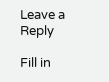Leave a Reply

Fill in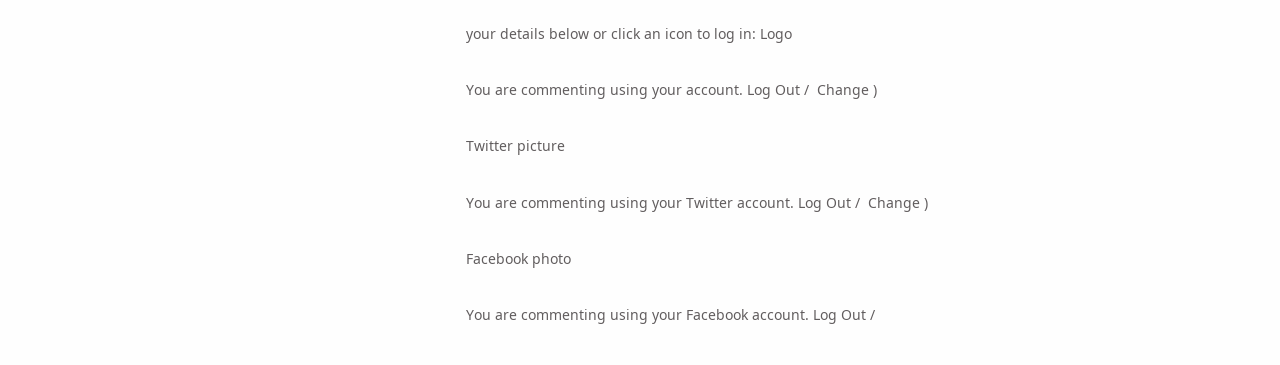your details below or click an icon to log in: Logo

You are commenting using your account. Log Out /  Change )

Twitter picture

You are commenting using your Twitter account. Log Out /  Change )

Facebook photo

You are commenting using your Facebook account. Log Out /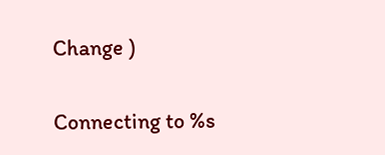Change )

Connecting to %s